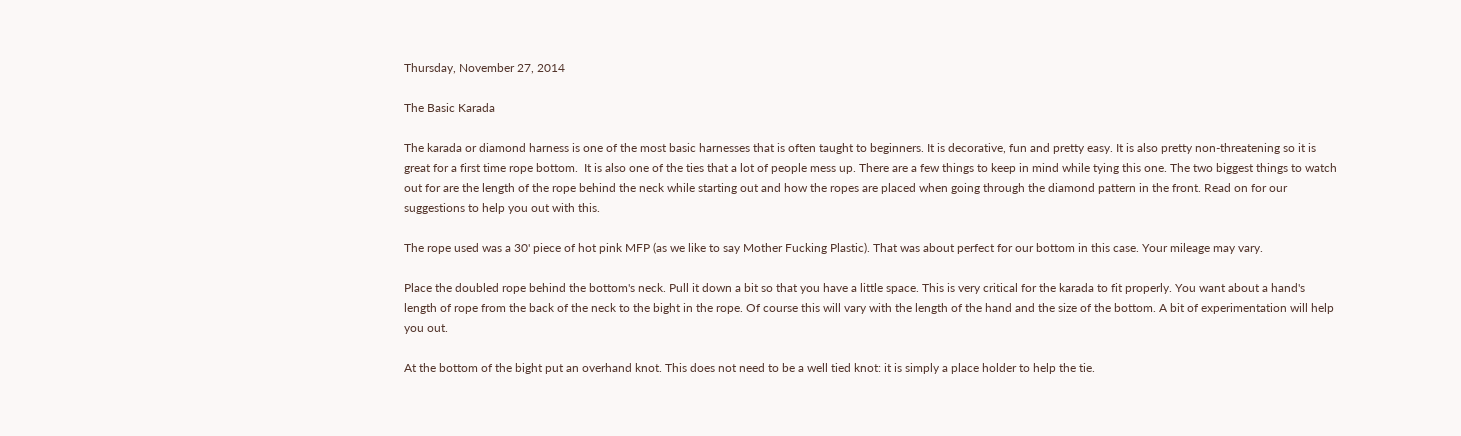Thursday, November 27, 2014

The Basic Karada

The karada or diamond harness is one of the most basic harnesses that is often taught to beginners. It is decorative, fun and pretty easy. It is also pretty non-threatening so it is great for a first time rope bottom.  It is also one of the ties that a lot of people mess up. There are a few things to keep in mind while tying this one. The two biggest things to watch out for are the length of the rope behind the neck while starting out and how the ropes are placed when going through the diamond pattern in the front. Read on for our suggestions to help you out with this.

The rope used was a 30' piece of hot pink MFP (as we like to say Mother Fucking Plastic). That was about perfect for our bottom in this case. Your mileage may vary.

Place the doubled rope behind the bottom's neck. Pull it down a bit so that you have a little space. This is very critical for the karada to fit properly. You want about a hand's length of rope from the back of the neck to the bight in the rope. Of course this will vary with the length of the hand and the size of the bottom. A bit of experimentation will help you out.

At the bottom of the bight put an overhand knot. This does not need to be a well tied knot: it is simply a place holder to help the tie.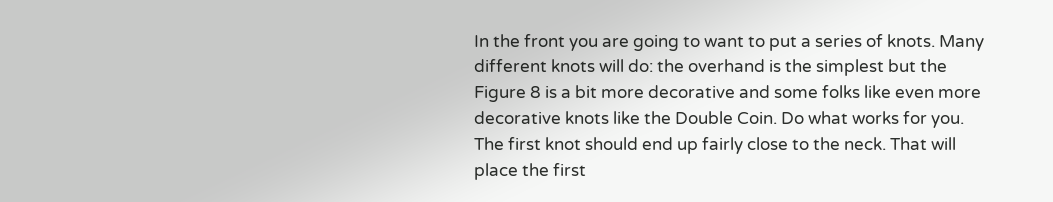In the front you are going to want to put a series of knots. Many different knots will do: the overhand is the simplest but the Figure 8 is a bit more decorative and some folks like even more decorative knots like the Double Coin. Do what works for you.
The first knot should end up fairly close to the neck. That will place the first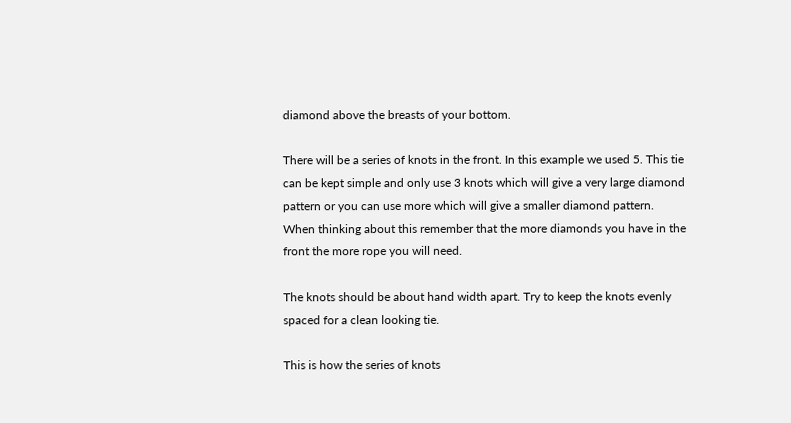diamond above the breasts of your bottom.

There will be a series of knots in the front. In this example we used 5. This tie can be kept simple and only use 3 knots which will give a very large diamond pattern or you can use more which will give a smaller diamond pattern. When thinking about this remember that the more diamonds you have in the front the more rope you will need.

The knots should be about hand width apart. Try to keep the knots evenly spaced for a clean looking tie.

This is how the series of knots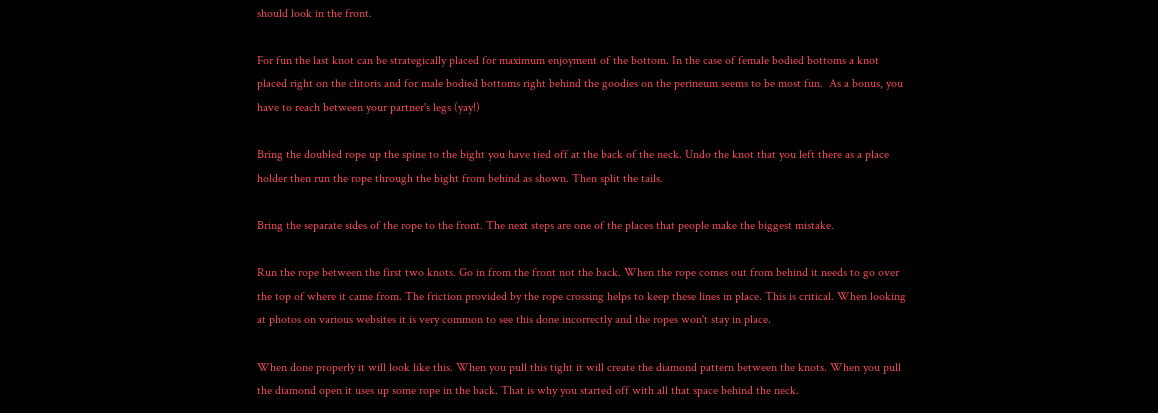should look in the front.

For fun the last knot can be strategically placed for maximum enjoyment of the bottom. In the case of female bodied bottoms a knot placed right on the clitoris and for male bodied bottoms right behind the goodies on the perineum seems to be most fun.  As a bonus, you have to reach between your partner's legs (yay!)

Bring the doubled rope up the spine to the bight you have tied off at the back of the neck. Undo the knot that you left there as a place holder then run the rope through the bight from behind as shown. Then split the tails.

Bring the separate sides of the rope to the front. The next steps are one of the places that people make the biggest mistake.

Run the rope between the first two knots. Go in from the front not the back. When the rope comes out from behind it needs to go over the top of where it came from. The friction provided by the rope crossing helps to keep these lines in place. This is critical. When looking at photos on various websites it is very common to see this done incorrectly and the ropes won't stay in place.

When done properly it will look like this. When you pull this tight it will create the diamond pattern between the knots. When you pull the diamond open it uses up some rope in the back. That is why you started off with all that space behind the neck.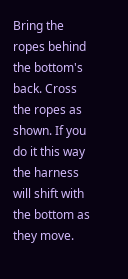Bring the ropes behind the bottom's back. Cross the ropes as shown. If you do it this way the harness will shift with the bottom as they move.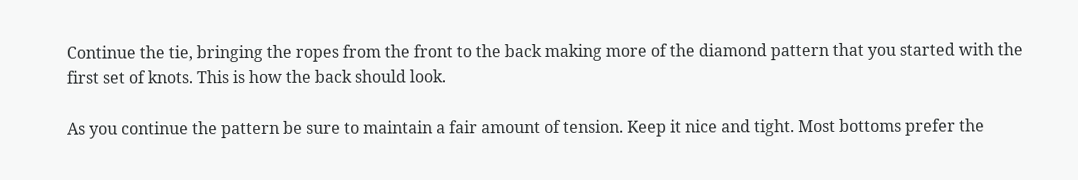Continue the tie, bringing the ropes from the front to the back making more of the diamond pattern that you started with the first set of knots. This is how the back should look.

As you continue the pattern be sure to maintain a fair amount of tension. Keep it nice and tight. Most bottoms prefer the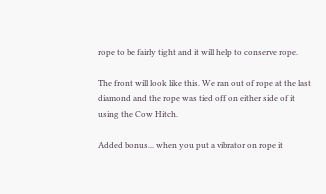rope to be fairly tight and it will help to conserve rope.

The front will look like this. We ran out of rope at the last diamond and the rope was tied off on either side of it using the Cow Hitch.

Added bonus... when you put a vibrator on rope it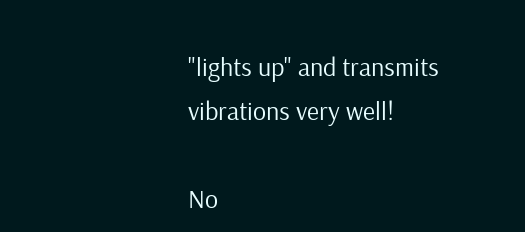"lights up" and transmits vibrations very well!

No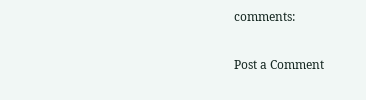comments:

Post a Comment